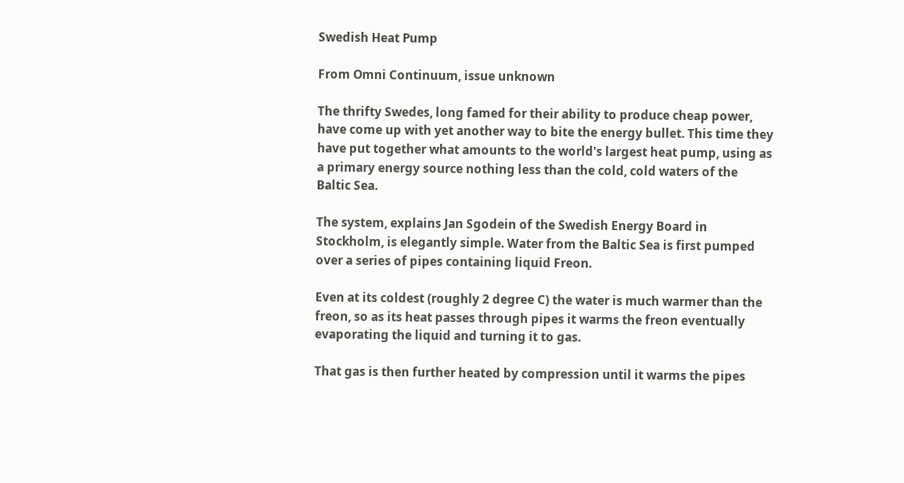Swedish Heat Pump

From Omni Continuum, issue unknown

The thrifty Swedes, long famed for their ability to produce cheap power, have come up with yet another way to bite the energy bullet. This time they have put together what amounts to the world's largest heat pump, using as a primary energy source nothing less than the cold, cold waters of the Baltic Sea.

The system, explains Jan Sgodein of the Swedish Energy Board in Stockholm, is elegantly simple. Water from the Baltic Sea is first pumped over a series of pipes containing liquid Freon.

Even at its coldest (roughly 2 degree C) the water is much warmer than the freon, so as its heat passes through pipes it warms the freon eventually evaporating the liquid and turning it to gas.

That gas is then further heated by compression until it warms the pipes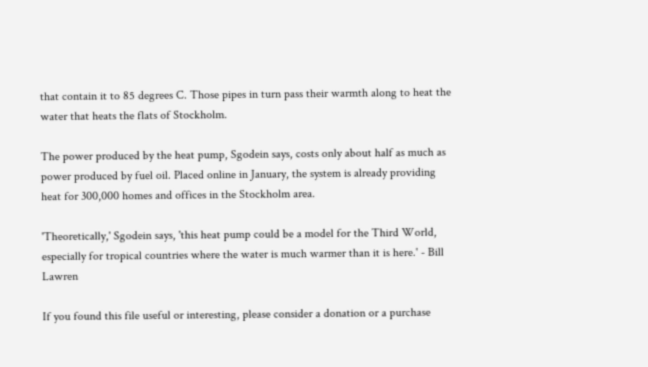that contain it to 85 degrees C. Those pipes in turn pass their warmth along to heat the water that heats the flats of Stockholm.

The power produced by the heat pump, Sgodein says, costs only about half as much as power produced by fuel oil. Placed online in January, the system is already providing heat for 300,000 homes and offices in the Stockholm area.

'Theoretically,' Sgodein says, 'this heat pump could be a model for the Third World, especially for tropical countries where the water is much warmer than it is here.' - Bill Lawren

If you found this file useful or interesting, please consider a donation or a purchase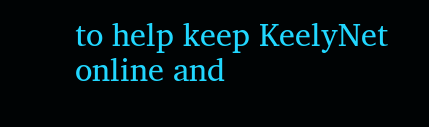to help keep KeelyNet online and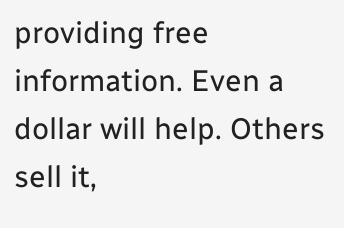providing free information. Even a dollar will help. Others sell it,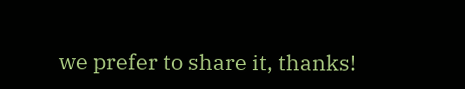we prefer to share it, thanks!